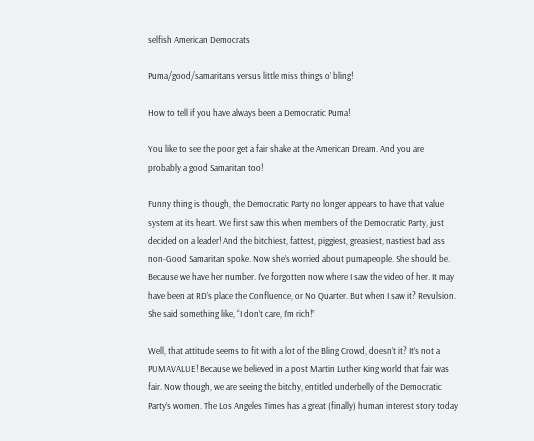selfish American Democrats

Puma/good/samaritans versus little miss things o’ bling!

How to tell if you have always been a Democratic Puma!

You like to see the poor get a fair shake at the American Dream. And you are probably a good Samaritan too!

Funny thing is though, the Democratic Party no longer appears to have that value system at its heart. We first saw this when members of the Democratic Party, just decided on a leader! And the bitchiest, fattest, piggiest, greasiest, nastiest bad ass non-Good Samaritan spoke. Now she’s worried about pumapeople. She should be. Because we have her number. I’ve forgotten now where I saw the video of her. It may have been at RD’s place the Confluence, or No Quarter. But when I saw it? Revulsion. She said something like, “I don’t care, I’m rich!”

Well, that attitude seems to fit with a lot of the Bling Crowd, doesn’t it? It’s not a PUMAVALUE! Because we believed in a post Martin Luther King world that fair was fair. Now though, we are seeing the bitchy, entitled underbelly of the Democratic Party’s women. The Los Angeles Times has a great (finally) human interest story today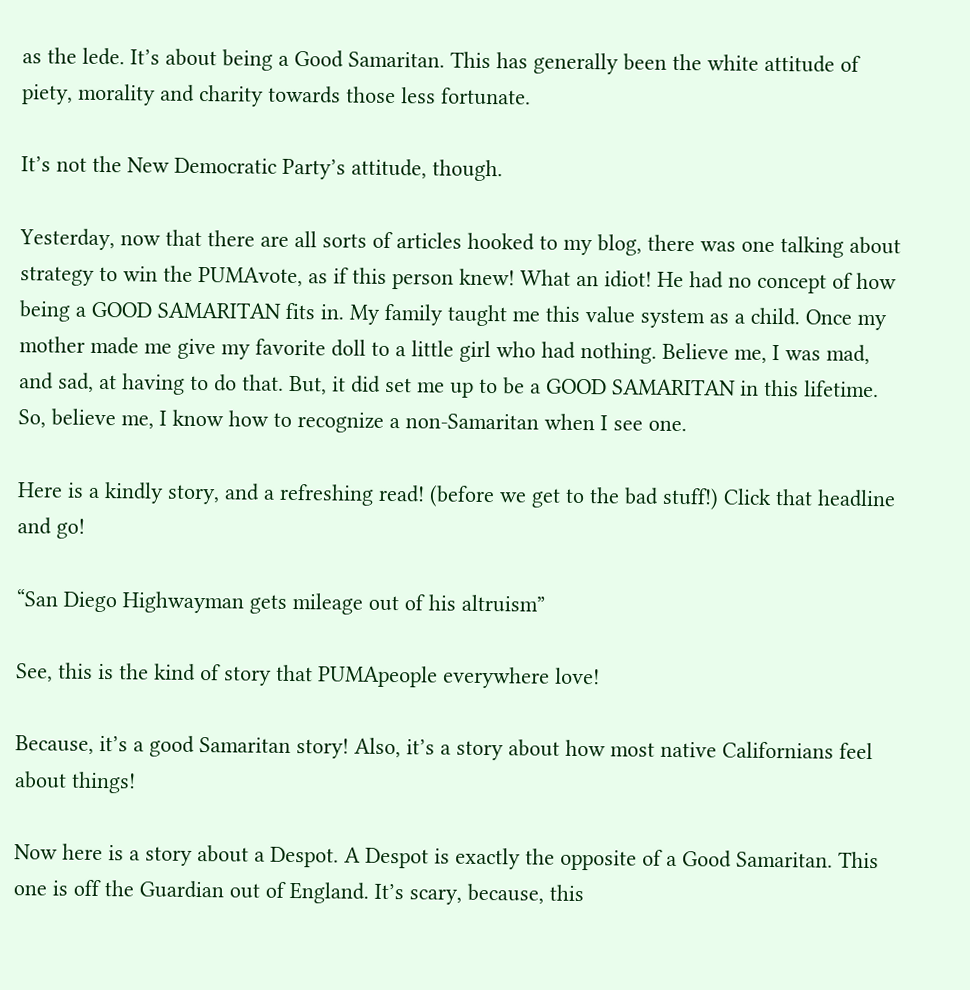as the lede. It’s about being a Good Samaritan. This has generally been the white attitude of piety, morality and charity towards those less fortunate.

It’s not the New Democratic Party’s attitude, though.

Yesterday, now that there are all sorts of articles hooked to my blog, there was one talking about strategy to win the PUMAvote, as if this person knew! What an idiot! He had no concept of how being a GOOD SAMARITAN fits in. My family taught me this value system as a child. Once my mother made me give my favorite doll to a little girl who had nothing. Believe me, I was mad, and sad, at having to do that. But, it did set me up to be a GOOD SAMARITAN in this lifetime. So, believe me, I know how to recognize a non-Samaritan when I see one.

Here is a kindly story, and a refreshing read! (before we get to the bad stuff!) Click that headline and go!

“San Diego Highwayman gets mileage out of his altruism”

See, this is the kind of story that PUMApeople everywhere love!

Because, it’s a good Samaritan story! Also, it’s a story about how most native Californians feel about things!

Now here is a story about a Despot. A Despot is exactly the opposite of a Good Samaritan. This one is off the Guardian out of England. It’s scary, because, this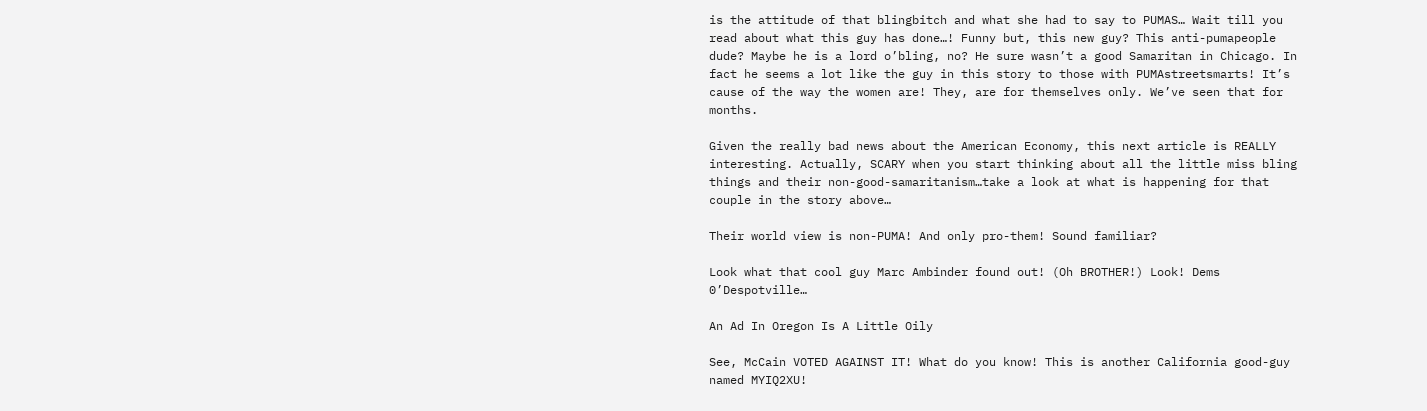is the attitude of that blingbitch and what she had to say to PUMAS… Wait till you read about what this guy has done…! Funny but, this new guy? This anti-pumapeople dude? Maybe he is a lord o’bling, no? He sure wasn’t a good Samaritan in Chicago. In fact he seems a lot like the guy in this story to those with PUMAstreetsmarts! It’s cause of the way the women are! They, are for themselves only. We’ve seen that for months.

Given the really bad news about the American Economy, this next article is REALLY interesting. Actually, SCARY when you start thinking about all the little miss bling things and their non-good-samaritanism…take a look at what is happening for that couple in the story above…

Their world view is non-PUMA! And only pro-them! Sound familiar?

Look what that cool guy Marc Ambinder found out! (Oh BROTHER!) Look! Dems 0’Despotville…

An Ad In Oregon Is A Little Oily

See, McCain VOTED AGAINST IT! What do you know! This is another California good-guy named MYIQ2XU!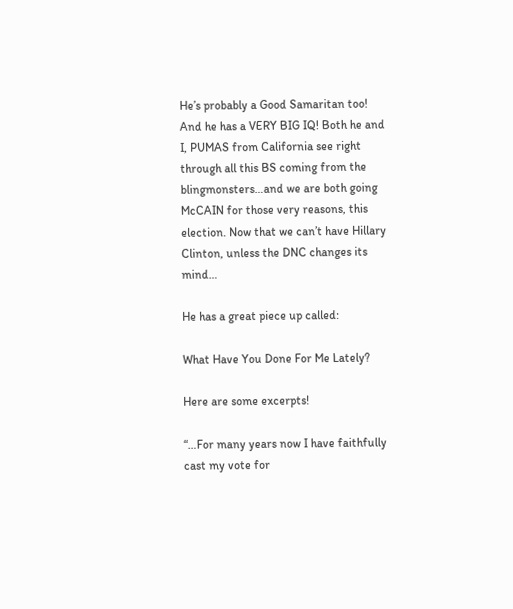He’s probably a Good Samaritan too! And he has a VERY BIG IQ! Both he and I, PUMAS from California see right through all this BS coming from the blingmonsters…and we are both going McCAIN for those very reasons, this election. Now that we can’t have Hillary Clinton, unless the DNC changes its mind…

He has a great piece up called:

What Have You Done For Me Lately?

Here are some excerpts!

“…For many years now I have faithfully cast my vote for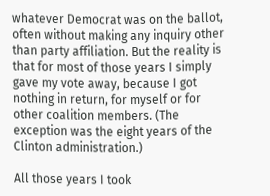whatever Democrat was on the ballot, often without making any inquiry other than party affiliation. But the reality is that for most of those years I simply gave my vote away, because I got nothing in return, for myself or for other coalition members. (The exception was the eight years of the Clinton administration.)

All those years I took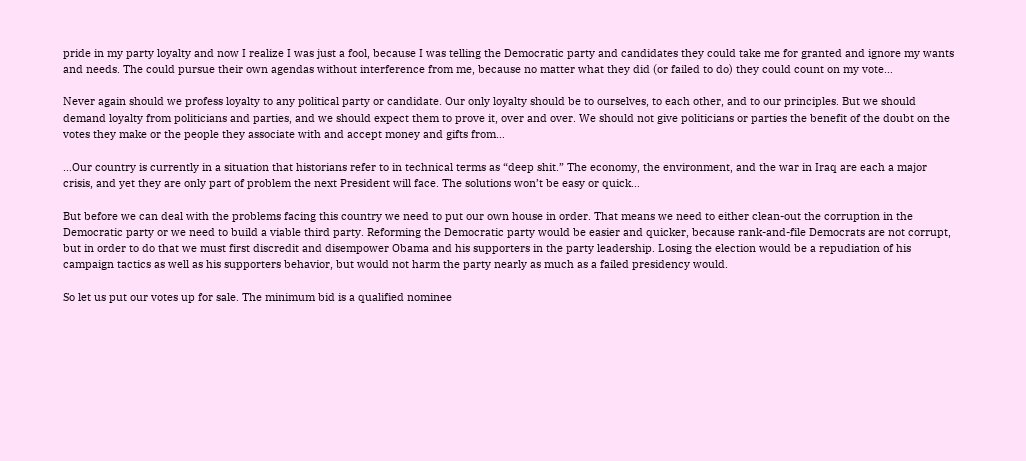pride in my party loyalty and now I realize I was just a fool, because I was telling the Democratic party and candidates they could take me for granted and ignore my wants and needs. The could pursue their own agendas without interference from me, because no matter what they did (or failed to do) they could count on my vote…

Never again should we profess loyalty to any political party or candidate. Our only loyalty should be to ourselves, to each other, and to our principles. But we should demand loyalty from politicians and parties, and we should expect them to prove it, over and over. We should not give politicians or parties the benefit of the doubt on the votes they make or the people they associate with and accept money and gifts from…

…Our country is currently in a situation that historians refer to in technical terms as “deep shit.” The economy, the environment, and the war in Iraq are each a major crisis, and yet they are only part of problem the next President will face. The solutions won’t be easy or quick…

But before we can deal with the problems facing this country we need to put our own house in order. That means we need to either clean-out the corruption in the Democratic party or we need to build a viable third party. Reforming the Democratic party would be easier and quicker, because rank-and-file Democrats are not corrupt, but in order to do that we must first discredit and disempower Obama and his supporters in the party leadership. Losing the election would be a repudiation of his campaign tactics as well as his supporters behavior, but would not harm the party nearly as much as a failed presidency would.

So let us put our votes up for sale. The minimum bid is a qualified nominee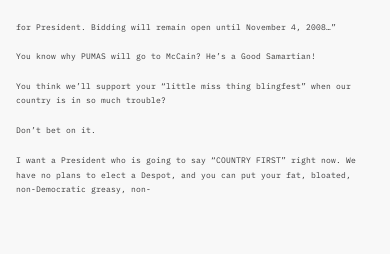for President. Bidding will remain open until November 4, 2008…”

You know why PUMAS will go to McCain? He’s a Good Samartian!

You think we’ll support your “little miss thing blingfest” when our country is in so much trouble?

Don’t bet on it.

I want a President who is going to say “COUNTRY FIRST” right now. We have no plans to elect a Despot, and you can put your fat, bloated, non-Democratic greasy, non-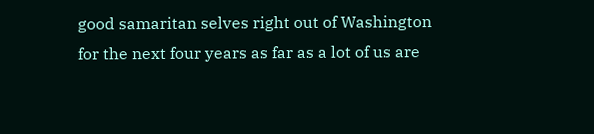good samaritan selves right out of Washington for the next four years as far as a lot of us are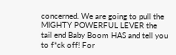concerned. We are going to pull the MIGHTY POWERFUL LEVER the tail end Baby Boom HAS and tell you to f*ck off! For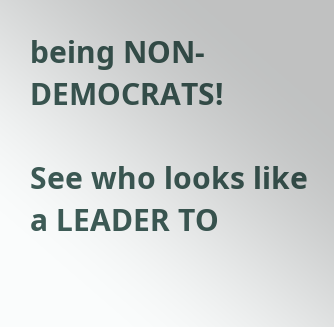being NON-DEMOCRATS!

See who looks like a LEADER TO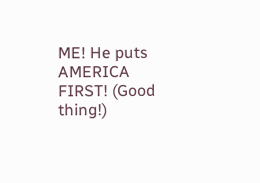ME! He puts AMERICA FIRST! (Good thing!)